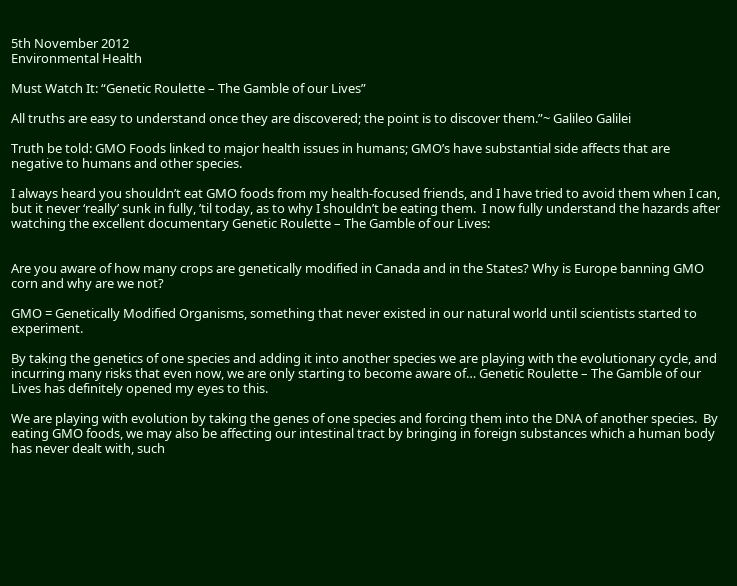5th November 2012
Environmental Health

Must Watch It: “Genetic Roulette – The Gamble of our Lives”

All truths are easy to understand once they are discovered; the point is to discover them.”~ Galileo Galilei

Truth be told: GMO Foods linked to major health issues in humans; GMO’s have substantial side affects that are negative to humans and other species.

I always heard you shouldn’t eat GMO foods from my health-focused friends, and I have tried to avoid them when I can, but it never ‘really’ sunk in fully, ’til today, as to why I shouldn’t be eating them.  I now fully understand the hazards after watching the excellent documentary Genetic Roulette – The Gamble of our Lives:


Are you aware of how many crops are genetically modified in Canada and in the States? Why is Europe banning GMO corn and why are we not?

GMO = Genetically Modified Organisms, something that never existed in our natural world until scientists started to experiment.

By taking the genetics of one species and adding it into another species we are playing with the evolutionary cycle, and incurring many risks that even now, we are only starting to become aware of… Genetic Roulette – The Gamble of our Lives has definitely opened my eyes to this.

We are playing with evolution by taking the genes of one species and forcing them into the DNA of another species.  By eating GMO foods, we may also be affecting our intestinal tract by bringing in foreign substances which a human body has never dealt with, such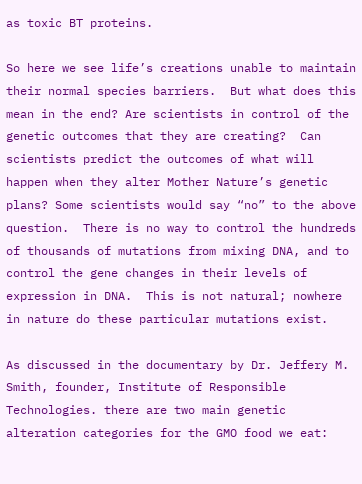as toxic BT proteins.

So here we see life’s creations unable to maintain their normal species barriers.  But what does this mean in the end? Are scientists in control of the genetic outcomes that they are creating?  Can scientists predict the outcomes of what will happen when they alter Mother Nature’s genetic plans? Some scientists would say “no” to the above question.  There is no way to control the hundreds of thousands of mutations from mixing DNA, and to control the gene changes in their levels of expression in DNA.  This is not natural; nowhere in nature do these particular mutations exist.

As discussed in the documentary by Dr. Jeffery M. Smith, founder, Institute of Responsible Technologies. there are two main genetic alteration categories for the GMO food we eat: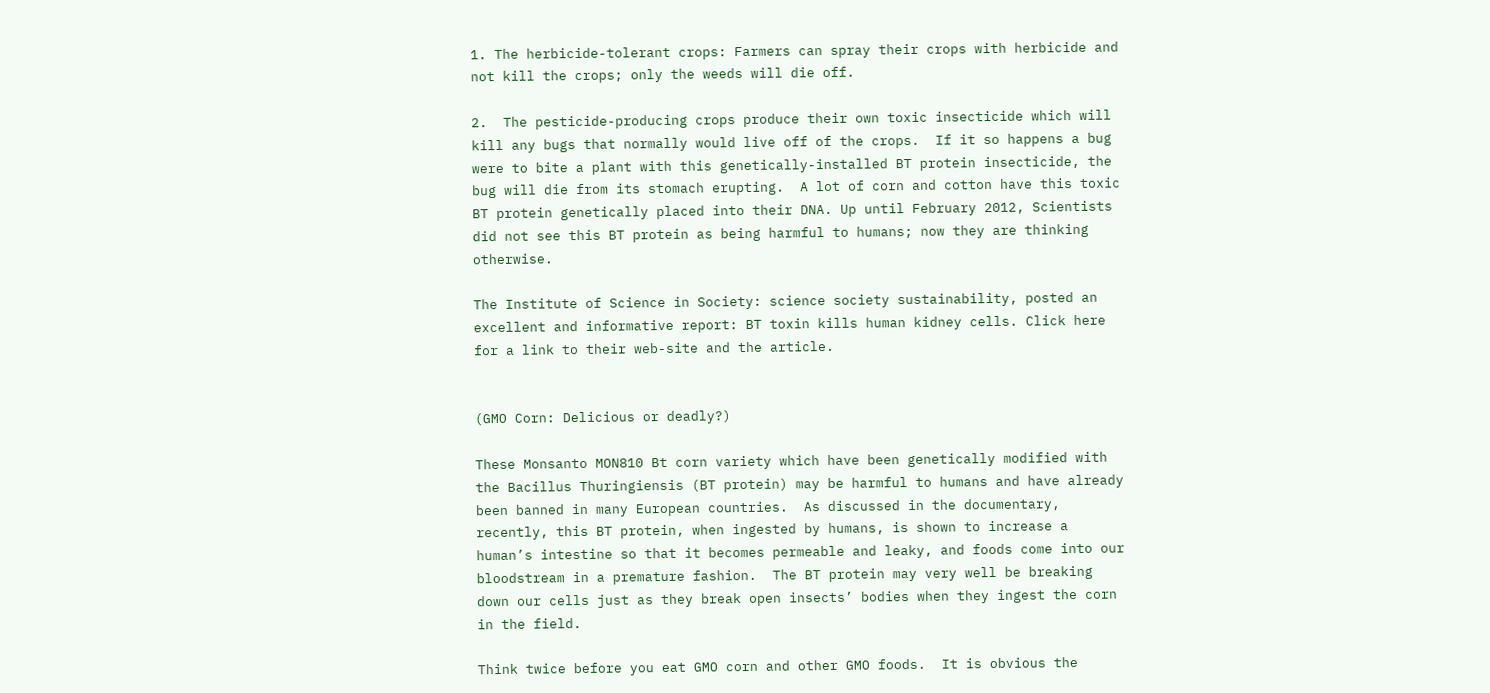1. The herbicide-tolerant crops: Farmers can spray their crops with herbicide and not kill the crops; only the weeds will die off.

2.  The pesticide-producing crops produce their own toxic insecticide which will kill any bugs that normally would live off of the crops.  If it so happens a bug were to bite a plant with this genetically-installed BT protein insecticide, the bug will die from its stomach erupting.  A lot of corn and cotton have this toxic BT protein genetically placed into their DNA. Up until February 2012, Scientists did not see this BT protein as being harmful to humans; now they are thinking otherwise.

The Institute of Science in Society: science society sustainability, posted an excellent and informative report: BT toxin kills human kidney cells. Click here for a link to their web-site and the article.


(GMO Corn: Delicious or deadly?)

These Monsanto MON810 Bt corn variety which have been genetically modified with the Bacillus Thuringiensis (BT protein) may be harmful to humans and have already been banned in many European countries.  As discussed in the documentary, recently, this BT protein, when ingested by humans, is shown to increase a human’s intestine so that it becomes permeable and leaky, and foods come into our bloodstream in a premature fashion.  The BT protein may very well be breaking down our cells just as they break open insects’ bodies when they ingest the corn in the field.

Think twice before you eat GMO corn and other GMO foods.  It is obvious the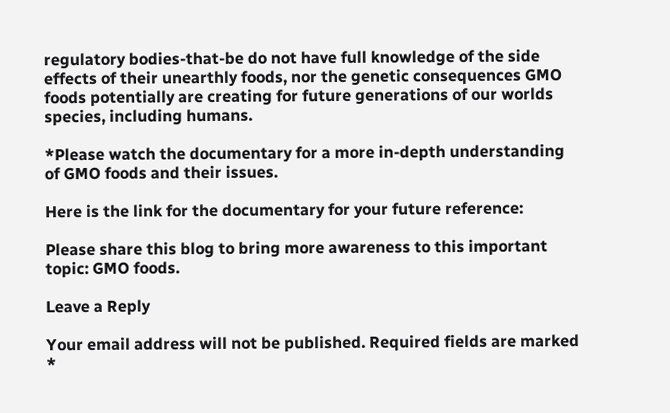regulatory bodies-that-be do not have full knowledge of the side effects of their unearthly foods, nor the genetic consequences GMO foods potentially are creating for future generations of our worlds species, including humans.

*Please watch the documentary for a more in-depth understanding of GMO foods and their issues.

Here is the link for the documentary for your future reference:

Please share this blog to bring more awareness to this important topic: GMO foods.

Leave a Reply

Your email address will not be published. Required fields are marked *